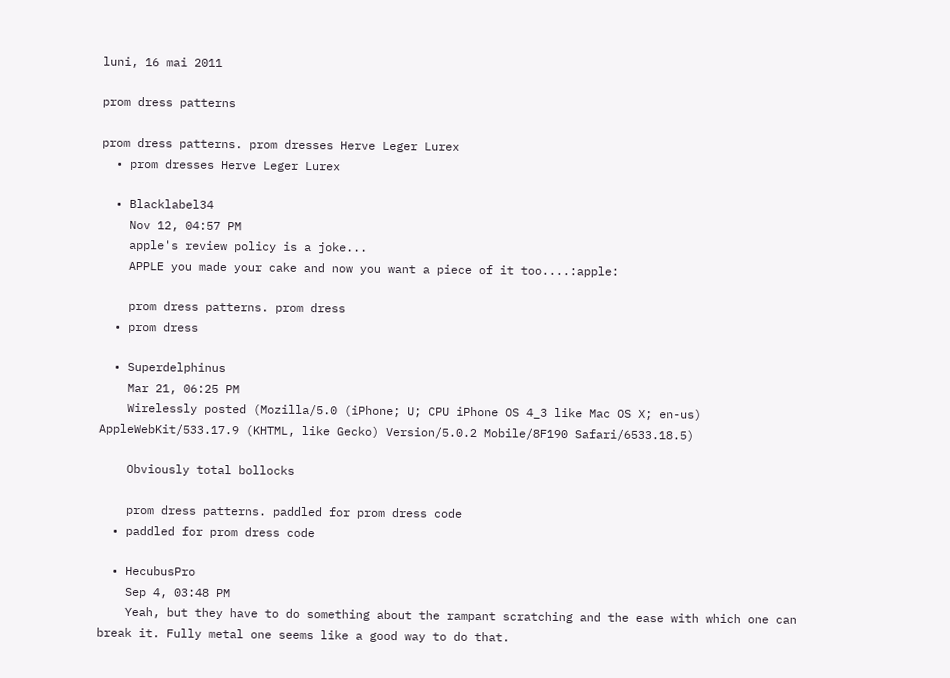luni, 16 mai 2011

prom dress patterns

prom dress patterns. prom dresses Herve Leger Lurex
  • prom dresses Herve Leger Lurex

  • Blacklabel34
    Nov 12, 04:57 PM
    apple's review policy is a joke...
    APPLE you made your cake and now you want a piece of it too....:apple:

    prom dress patterns. prom dress
  • prom dress

  • Superdelphinus
    Mar 21, 06:25 PM
    Wirelessly posted (Mozilla/5.0 (iPhone; U; CPU iPhone OS 4_3 like Mac OS X; en-us) AppleWebKit/533.17.9 (KHTML, like Gecko) Version/5.0.2 Mobile/8F190 Safari/6533.18.5)

    Obviously total bollocks

    prom dress patterns. paddled for prom dress code
  • paddled for prom dress code

  • HecubusPro
    Sep 4, 03:48 PM
    Yeah, but they have to do something about the rampant scratching and the ease with which one can break it. Fully metal one seems like a good way to do that.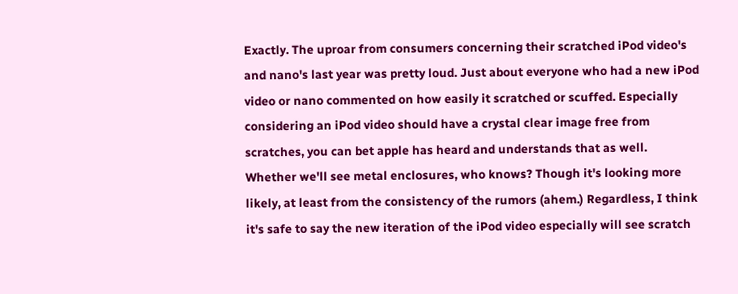Exactly. The uproar from consumers concerning their scratched iPod video's and nano's last year was pretty loud. Just about everyone who had a new iPod video or nano commented on how easily it scratched or scuffed. Especially considering an iPod video should have a crystal clear image free from scratches, you can bet apple has heard and understands that as well. Whether we'll see metal enclosures, who knows? Though it's looking more likely, at least from the consistency of the rumors (ahem.) Regardless, I think it's safe to say the new iteration of the iPod video especially will see scratch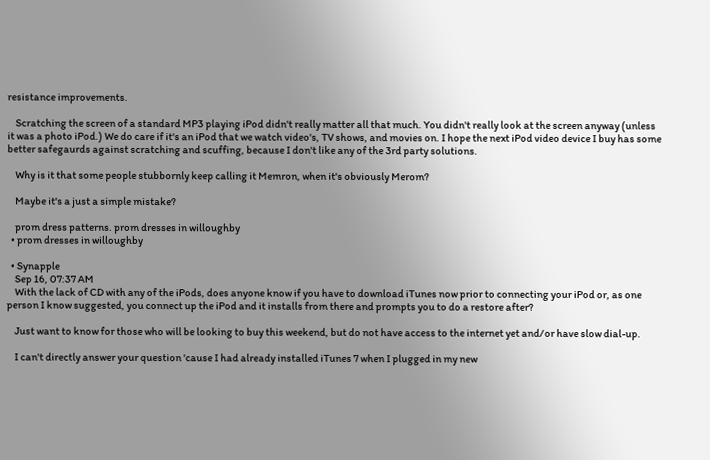resistance improvements.

    Scratching the screen of a standard MP3 playing iPod didn't really matter all that much. You didn't really look at the screen anyway (unless it was a photo iPod.) We do care if it's an iPod that we watch video's, TV shows, and movies on. I hope the next iPod video device I buy has some better safegaurds against scratching and scuffing, because I don't like any of the 3rd party solutions.

    Why is it that some people stubbornly keep calling it Memron, when it's obviously Merom?

    Maybe it's a just a simple mistake?

    prom dress patterns. prom dresses in willoughby
  • prom dresses in willoughby

  • Synapple
    Sep 16, 07:37 AM
    With the lack of CD with any of the iPods, does anyone know if you have to download iTunes now prior to connecting your iPod or, as one person I know suggested, you connect up the iPod and it installs from there and prompts you to do a restore after?

    Just want to know for those who will be looking to buy this weekend, but do not have access to the internet yet and/or have slow dial-up.

    I can't directly answer your question 'cause I had already installed iTunes 7 when I plugged in my new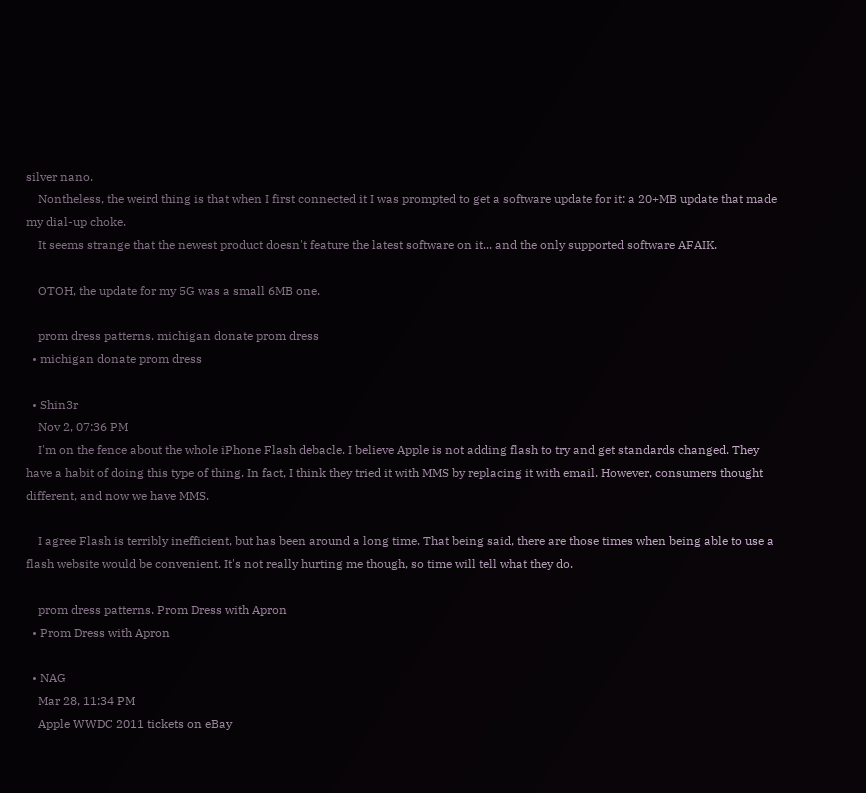silver nano.
    Nontheless, the weird thing is that when I first connected it I was prompted to get a software update for it: a 20+MB update that made my dial-up choke.
    It seems strange that the newest product doesn't feature the latest software on it... and the only supported software AFAIK.

    OTOH, the update for my 5G was a small 6MB one.

    prom dress patterns. michigan donate prom dress
  • michigan donate prom dress

  • Shin3r
    Nov 2, 07:36 PM
    I'm on the fence about the whole iPhone Flash debacle. I believe Apple is not adding flash to try and get standards changed. They have a habit of doing this type of thing. In fact, I think they tried it with MMS by replacing it with email. However, consumers thought different, and now we have MMS.

    I agree Flash is terribly inefficient, but has been around a long time. That being said, there are those times when being able to use a flash website would be convenient. It's not really hurting me though, so time will tell what they do.

    prom dress patterns. Prom Dress with Apron
  • Prom Dress with Apron

  • NAG
    Mar 28, 11:34 PM
    Apple WWDC 2011 tickets on eBay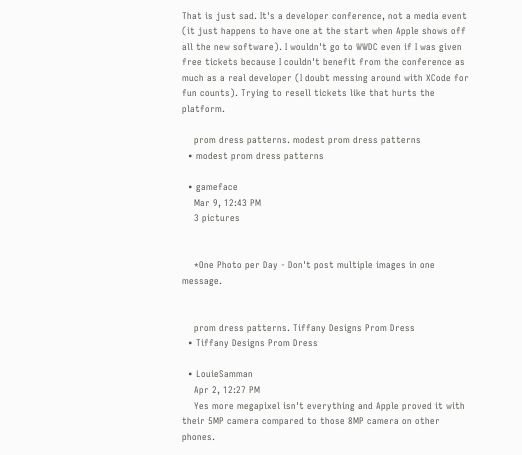That is just sad. It's a developer conference, not a media event (it just happens to have one at the start when Apple shows off all the new software). I wouldn't go to WWDC even if I was given free tickets because I couldn't benefit from the conference as much as a real developer (I doubt messing around with XCode for fun counts). Trying to resell tickets like that hurts the platform.

    prom dress patterns. modest prom dress patterns
  • modest prom dress patterns

  • gameface
    Mar 9, 12:43 PM
    3 pictures


    *One Photo per Day - Don't post multiple images in one message.


    prom dress patterns. Tiffany Designs Prom Dress
  • Tiffany Designs Prom Dress

  • LouieSamman
    Apr 2, 12:27 PM
    Yes more megapixel isn't everything and Apple proved it with their 5MP camera compared to those 8MP camera on other phones.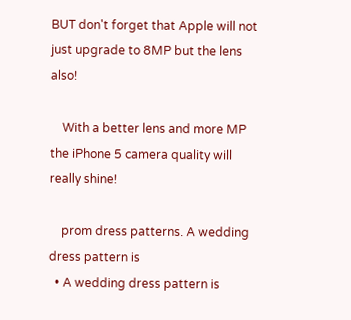BUT don't forget that Apple will not just upgrade to 8MP but the lens also!

    With a better lens and more MP the iPhone 5 camera quality will really shine!

    prom dress patterns. A wedding dress pattern is
  • A wedding dress pattern is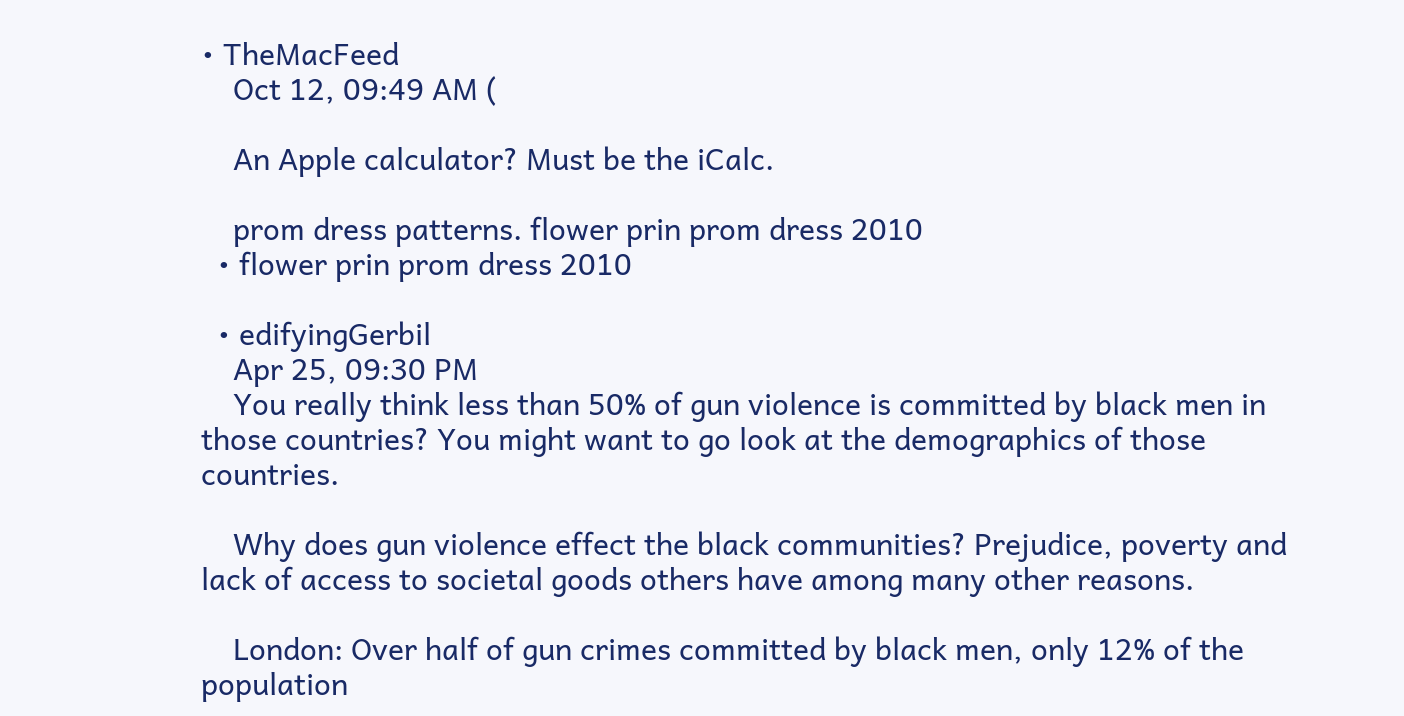• TheMacFeed
    Oct 12, 09:49 AM (

    An Apple calculator? Must be the iCalc.

    prom dress patterns. flower prin prom dress 2010
  • flower prin prom dress 2010

  • edifyingGerbil
    Apr 25, 09:30 PM
    You really think less than 50% of gun violence is committed by black men in those countries? You might want to go look at the demographics of those countries.

    Why does gun violence effect the black communities? Prejudice, poverty and lack of access to societal goods others have among many other reasons.

    London: Over half of gun crimes committed by black men, only 12% of the population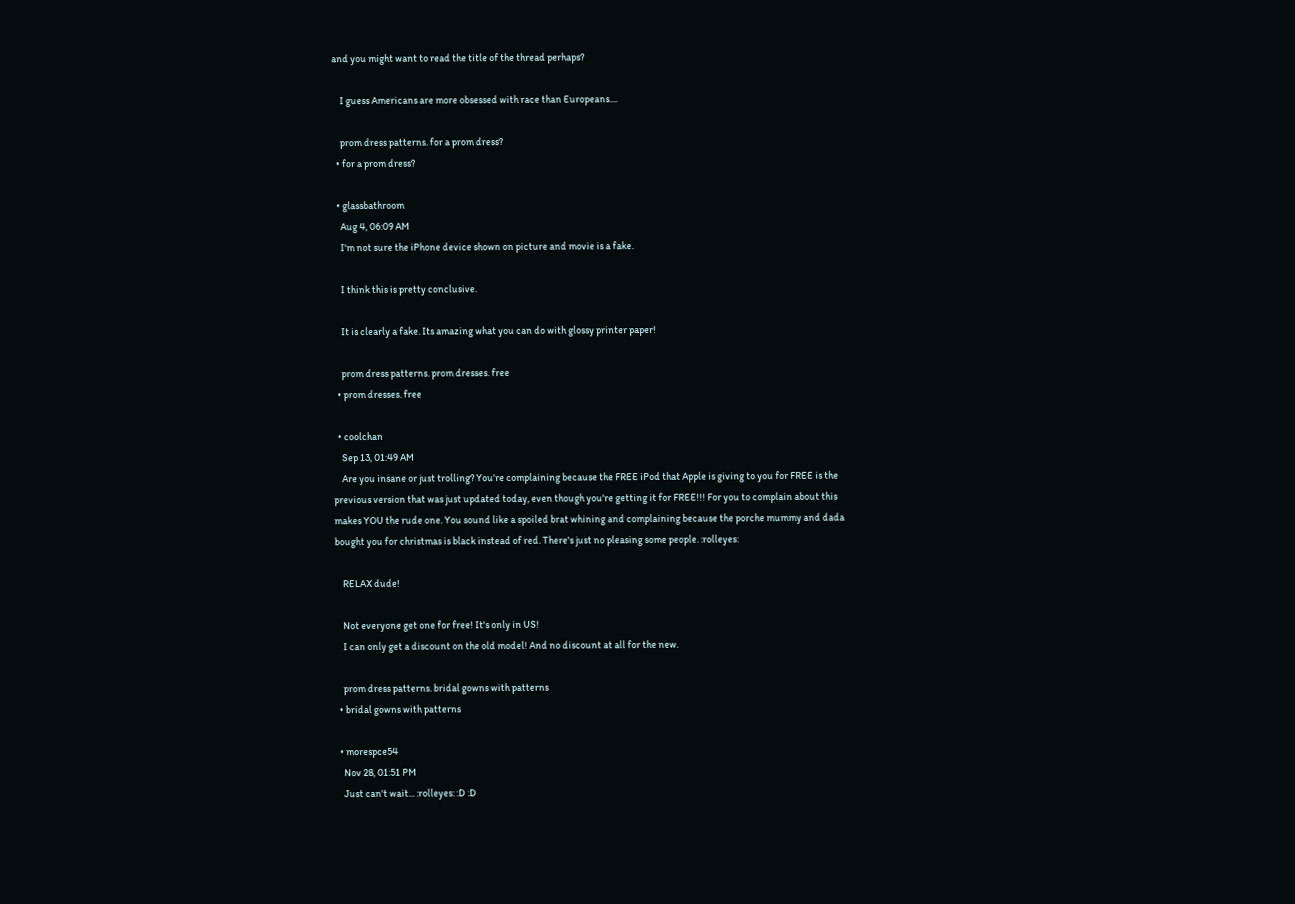and you might want to read the title of the thread perhaps?

    I guess Americans are more obsessed with race than Europeans....

    prom dress patterns. for a prom dress?
  • for a prom dress?

  • glassbathroom
    Aug 4, 06:09 AM
    I'm not sure the iPhone device shown on picture and movie is a fake.

    I think this is pretty conclusive.

    It is clearly a fake. Its amazing what you can do with glossy printer paper!

    prom dress patterns. prom dresses. free
  • prom dresses. free

  • coolchan
    Sep 13, 01:49 AM
    Are you insane or just trolling? You're complaining because the FREE iPod that Apple is giving to you for FREE is the previous version that was just updated today, even though you're getting it for FREE!!! For you to complain about this makes YOU the rude one. You sound like a spoiled brat whining and complaining because the porche mummy and dada bought you for christmas is black instead of red. There's just no pleasing some people. :rolleyes:

    RELAX dude!

    Not everyone get one for free! It's only in US!
    I can only get a discount on the old model! And no discount at all for the new.

    prom dress patterns. bridal gowns with patterns
  • bridal gowns with patterns

  • morespce54
    Nov 28, 01:51 PM
    Just can't wait... :rolleyes: :D :D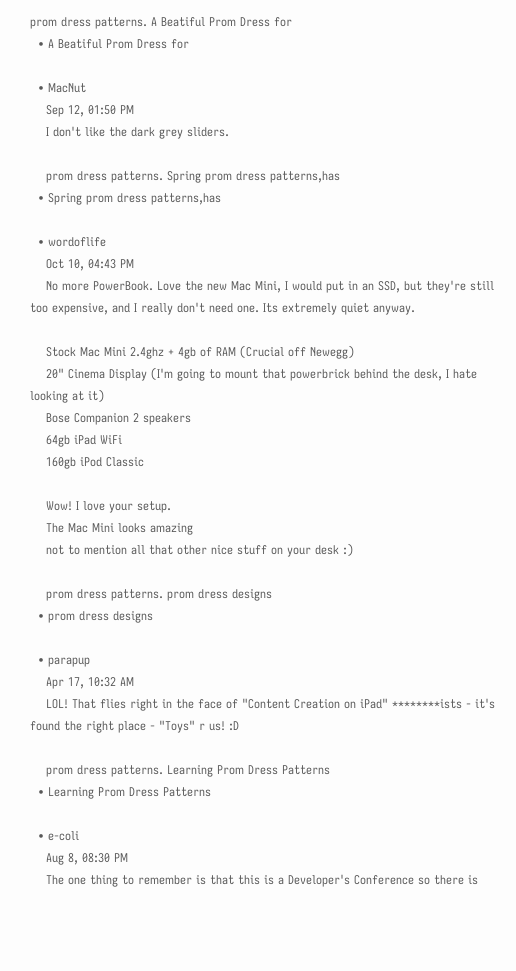prom dress patterns. A Beatiful Prom Dress for
  • A Beatiful Prom Dress for

  • MacNut
    Sep 12, 01:50 PM
    I don't like the dark grey sliders.

    prom dress patterns. Spring prom dress patterns,has
  • Spring prom dress patterns,has

  • wordoflife
    Oct 10, 04:43 PM
    No more PowerBook. Love the new Mac Mini, I would put in an SSD, but they're still too expensive, and I really don't need one. Its extremely quiet anyway.

    Stock Mac Mini 2.4ghz + 4gb of RAM (Crucial off Newegg)
    20" Cinema Display (I'm going to mount that powerbrick behind the desk, I hate looking at it)
    Bose Companion 2 speakers
    64gb iPad WiFi
    160gb iPod Classic

    Wow! I love your setup.
    The Mac Mini looks amazing
    not to mention all that other nice stuff on your desk :)

    prom dress patterns. prom dress designs
  • prom dress designs

  • parapup
    Apr 17, 10:32 AM
    LOL! That flies right in the face of "Content Creation on iPad" ********ists - it's found the right place - "Toys" r us! :D

    prom dress patterns. Learning Prom Dress Patterns
  • Learning Prom Dress Patterns

  • e-coli
    Aug 8, 08:30 PM
    The one thing to remember is that this is a Developer's Conference so there is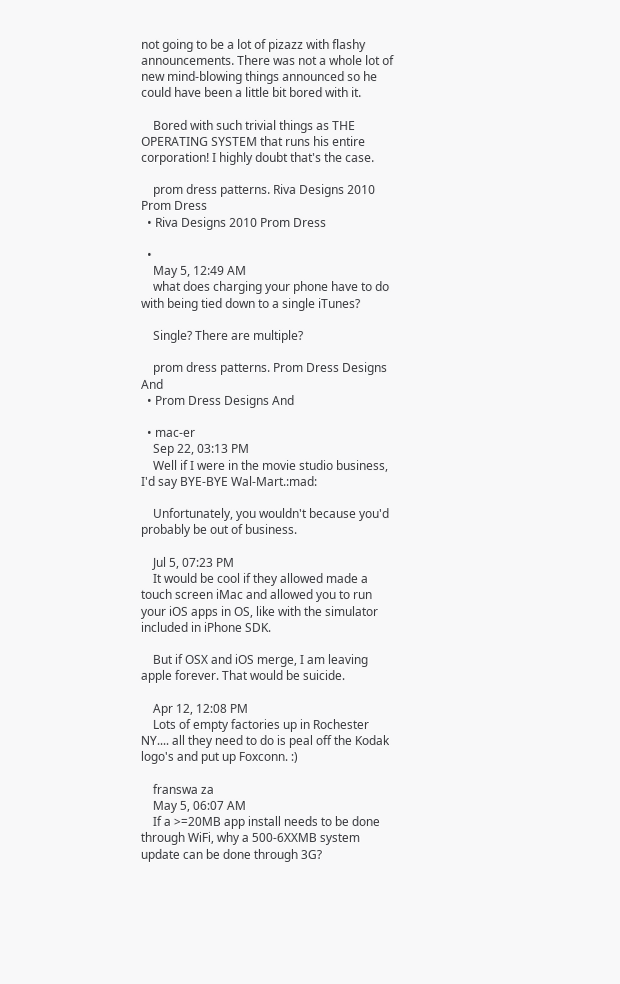not going to be a lot of pizazz with flashy announcements. There was not a whole lot of new mind-blowing things announced so he could have been a little bit bored with it.

    Bored with such trivial things as THE OPERATING SYSTEM that runs his entire corporation! I highly doubt that's the case.

    prom dress patterns. Riva Designs 2010 Prom Dress
  • Riva Designs 2010 Prom Dress

  •
    May 5, 12:49 AM
    what does charging your phone have to do with being tied down to a single iTunes?

    Single? There are multiple?

    prom dress patterns. Prom Dress Designs And
  • Prom Dress Designs And

  • mac-er
    Sep 22, 03:13 PM
    Well if I were in the movie studio business, I'd say BYE-BYE Wal-Mart.:mad:

    Unfortunately, you wouldn't because you'd probably be out of business.

    Jul 5, 07:23 PM
    It would be cool if they allowed made a touch screen iMac and allowed you to run your iOS apps in OS, like with the simulator included in iPhone SDK.

    But if OSX and iOS merge, I am leaving apple forever. That would be suicide.

    Apr 12, 12:08 PM
    Lots of empty factories up in Rochester NY.... all they need to do is peal off the Kodak logo's and put up Foxconn. :)

    franswa za
    May 5, 06:07 AM
    If a >=20MB app install needs to be done through WiFi, why a 500-6XXMB system update can be done through 3G?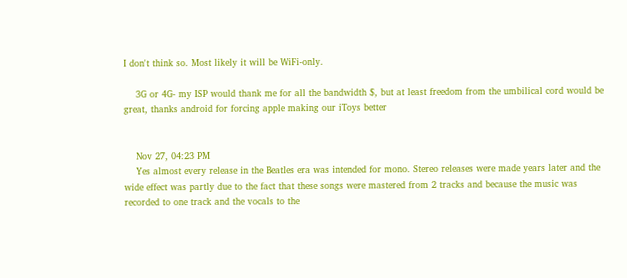I don't think so. Most likely it will be WiFi-only.

    3G or 4G- my ISP would thank me for all the bandwidth $, but at least freedom from the umbilical cord would be great, thanks android for forcing apple making our iToys better


    Nov 27, 04:23 PM
    Yes almost every release in the Beatles era was intended for mono. Stereo releases were made years later and the wide effect was partly due to the fact that these songs were mastered from 2 tracks and because the music was recorded to one track and the vocals to the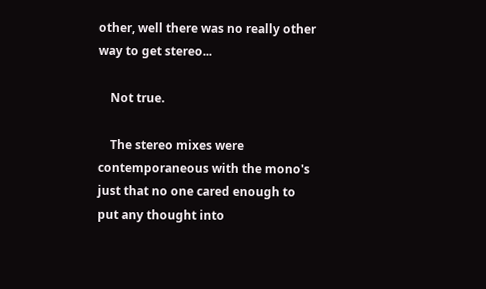other, well there was no really other way to get stereo...

    Not true.

    The stereo mixes were contemporaneous with the mono's just that no one cared enough to put any thought into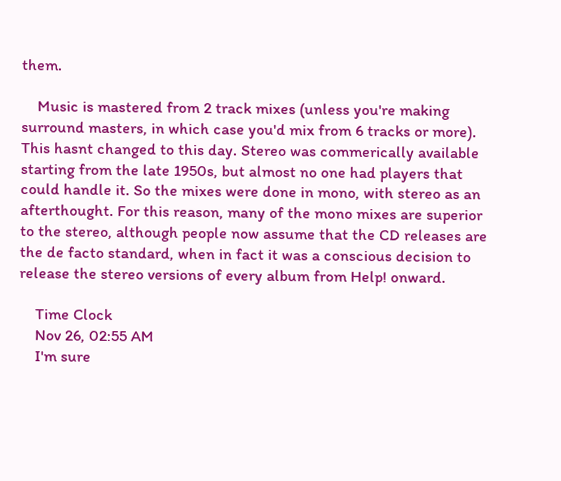them.

    Music is mastered from 2 track mixes (unless you're making surround masters, in which case you'd mix from 6 tracks or more). This hasnt changed to this day. Stereo was commerically available starting from the late 1950s, but almost no one had players that could handle it. So the mixes were done in mono, with stereo as an afterthought. For this reason, many of the mono mixes are superior to the stereo, although people now assume that the CD releases are the de facto standard, when in fact it was a conscious decision to release the stereo versions of every album from Help! onward.

    Time Clock
    Nov 26, 02:55 AM
    I'm sure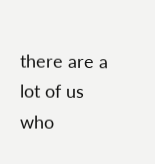there are a lot of us who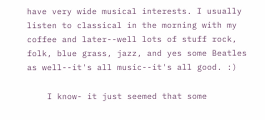have very wide musical interests. I usually listen to classical in the morning with my coffee and later--well lots of stuff rock, folk, blue grass, jazz, and yes some Beatles as well--it's all music--it's all good. :)

    I know- it just seemed that some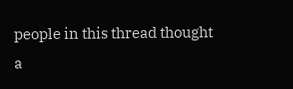people in this thread thought a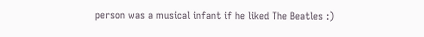person was a musical infant if he liked The Beatles :)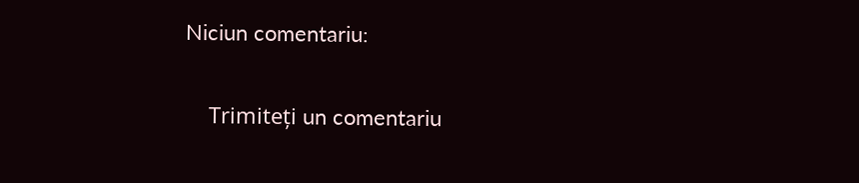Niciun comentariu:

    Trimiteți un comentariu